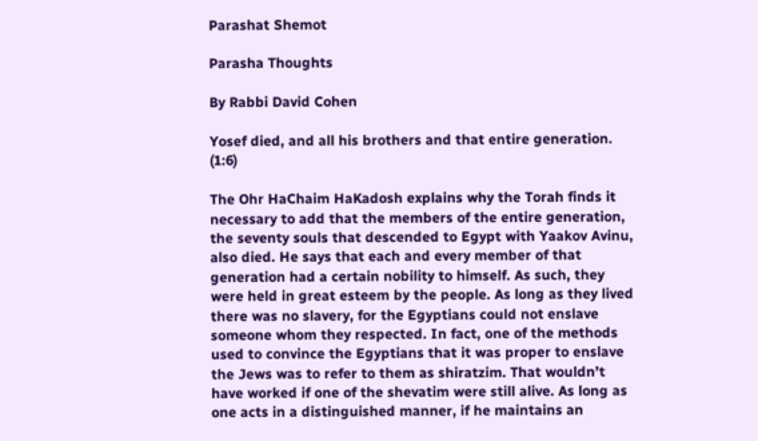Parashat Shemot

Parasha Thoughts

By Rabbi David Cohen

Yosef died, and all his brothers and that entire generation. (1:6)

The Ohr HaChaim HaKadosh explains why the Torah finds it necessary to add that the members of the entire generation, the seventy souls that descended to Egypt with Yaakov Avinu, also died. He says that each and every member of that generation had a certain nobility to himself. As such, they were held in great esteem by the people. As long as they lived there was no slavery, for the Egyptians could not enslave someone whom they respected. In fact, one of the methods used to convince the Egyptians that it was proper to enslave the Jews was to refer to them as shiratzim. That wouldn’t have worked if one of the shevatim were still alive. As long as one acts in a distinguished manner, if he maintains an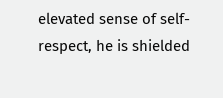elevated sense of self-respect, he is shielded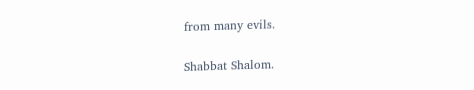from many evils.

Shabbat Shalom.